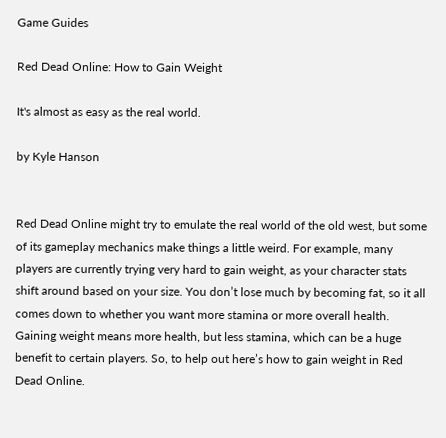Game Guides

Red Dead Online: How to Gain Weight

It's almost as easy as the real world.

by Kyle Hanson


Red Dead Online might try to emulate the real world of the old west, but some of its gameplay mechanics make things a little weird. For example, many players are currently trying very hard to gain weight, as your character stats shift around based on your size. You don’t lose much by becoming fat, so it all comes down to whether you want more stamina or more overall health. Gaining weight means more health, but less stamina, which can be a huge benefit to certain players. So, to help out here’s how to gain weight in Red Dead Online.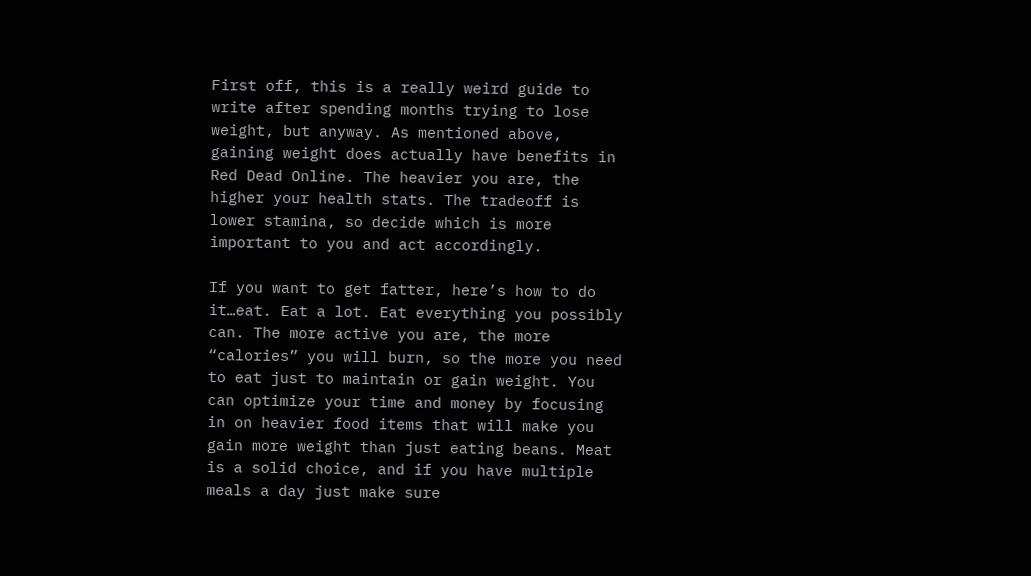First off, this is a really weird guide to write after spending months trying to lose weight, but anyway. As mentioned above, gaining weight does actually have benefits in Red Dead Online. The heavier you are, the higher your health stats. The tradeoff is lower stamina, so decide which is more important to you and act accordingly.

If you want to get fatter, here’s how to do it…eat. Eat a lot. Eat everything you possibly can. The more active you are, the more “calories” you will burn, so the more you need to eat just to maintain or gain weight. You can optimize your time and money by focusing in on heavier food items that will make you gain more weight than just eating beans. Meat is a solid choice, and if you have multiple meals a day just make sure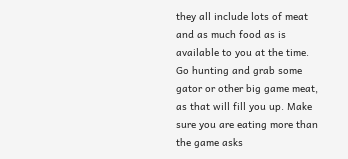they all include lots of meat and as much food as is available to you at the time. Go hunting and grab some gator or other big game meat, as that will fill you up. Make sure you are eating more than the game asks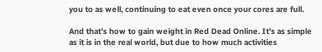you to as well, continuing to eat even once your cores are full.

And that’s how to gain weight in Red Dead Online. It’s as simple as it is in the real world, but due to how much activities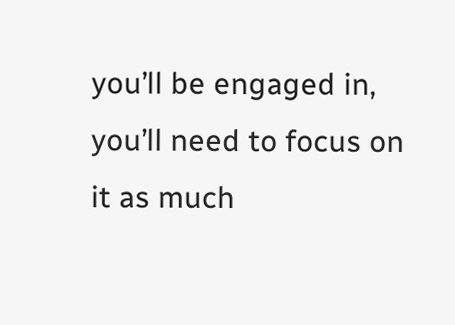you’ll be engaged in, you’ll need to focus on it as much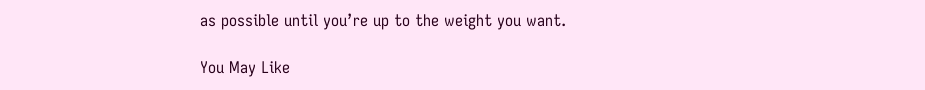as possible until you’re up to the weight you want.

You May Like